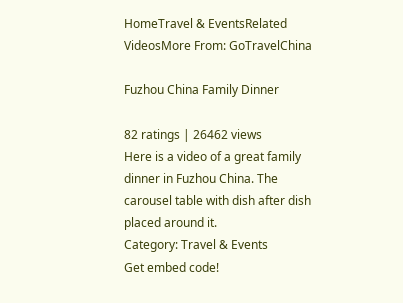HomeTravel & EventsRelated VideosMore From: GoTravelChina

Fuzhou China Family Dinner

82 ratings | 26462 views
Here is a video of a great family dinner in Fuzhou China. The carousel table with dish after dish placed around it.
Category: Travel & Events
Get embed code!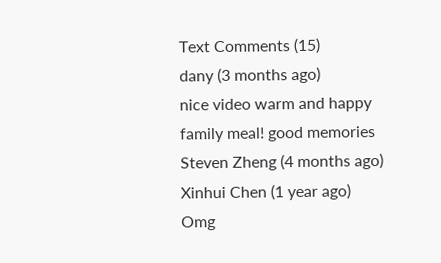Text Comments (15)
dany (3 months ago)
nice video warm and happy family meal! good memories
Steven Zheng (4 months ago)
Xinhui Chen (1 year ago)
Omg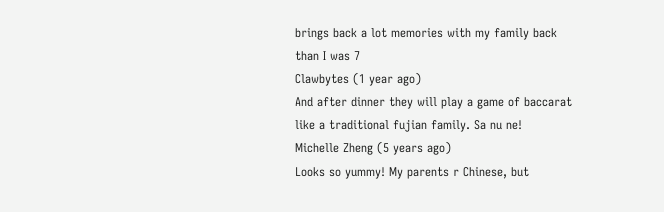brings back a lot memories with my family back than I was 7
Clawbytes (1 year ago)
And after dinner they will play a game of baccarat like a traditional fujian family. Sa nu ne!
Michelle Zheng (5 years ago)
Looks so yummy! My parents r Chinese, but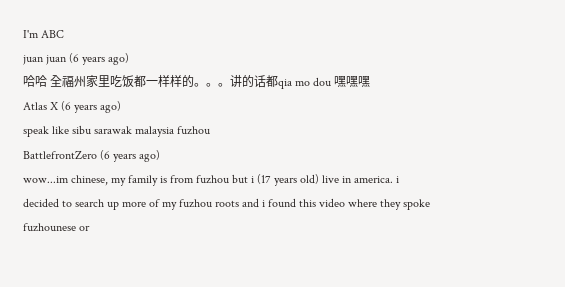I'm ABC
juan juan (6 years ago)
哈哈 全福州家里吃饭都一样样的。。。讲的话都qia mo dou 嘿嘿嘿
Atlas X (6 years ago)
speak like sibu sarawak malaysia fuzhou
BattlefrontZero (6 years ago)
wow...im chinese, my family is from fuzhou but i (17 years old) live in america. i decided to search up more of my fuzhou roots and i found this video where they spoke fuzhounese or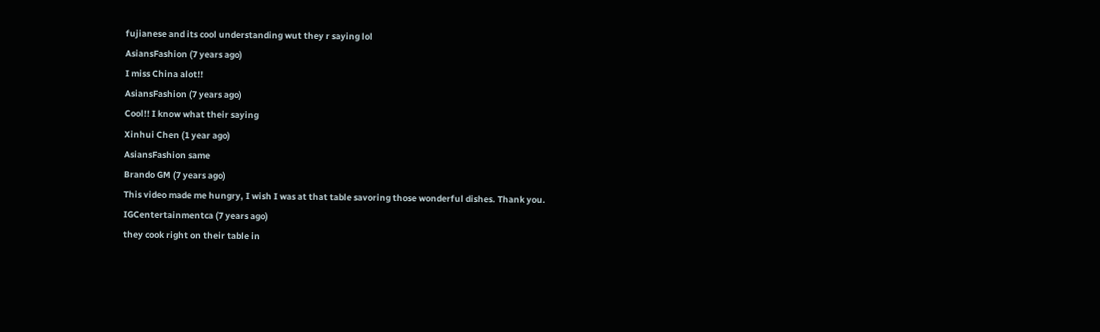fujianese and its cool understanding wut they r saying lol
AsiansFashion (7 years ago)
I miss China alot!!
AsiansFashion (7 years ago)
Cool!! I know what their saying
Xinhui Chen (1 year ago)
AsiansFashion same
Brando GM (7 years ago)
This video made me hungry, I wish I was at that table savoring those wonderful dishes. Thank you.
IGCentertainmentca (7 years ago)
they cook right on their table in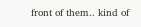front of them.. kind of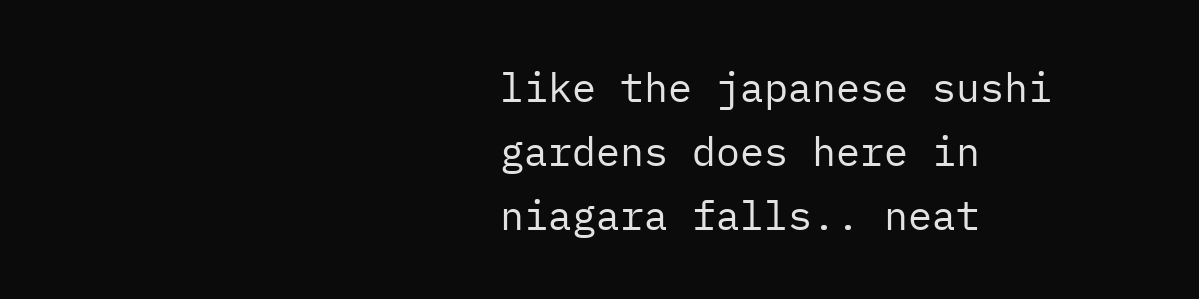like the japanese sushi gardens does here in niagara falls.. neat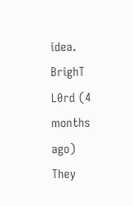idea.
BrighT L0rd (4 months ago)
They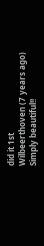did it 1st
Wilbeerthoven (7 years ago)
Simply beautiful!!